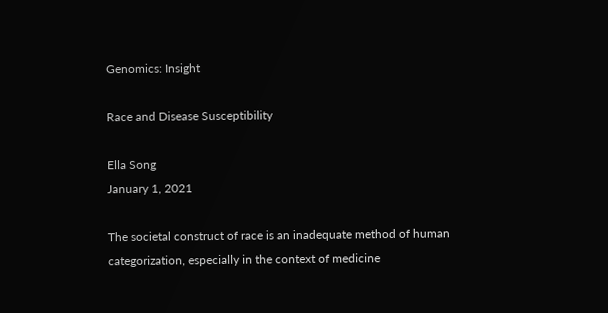Genomics: Insight

Race and Disease Susceptibility

Ella Song
January 1, 2021

The societal construct of race is an inadequate method of human categorization, especially in the context of medicine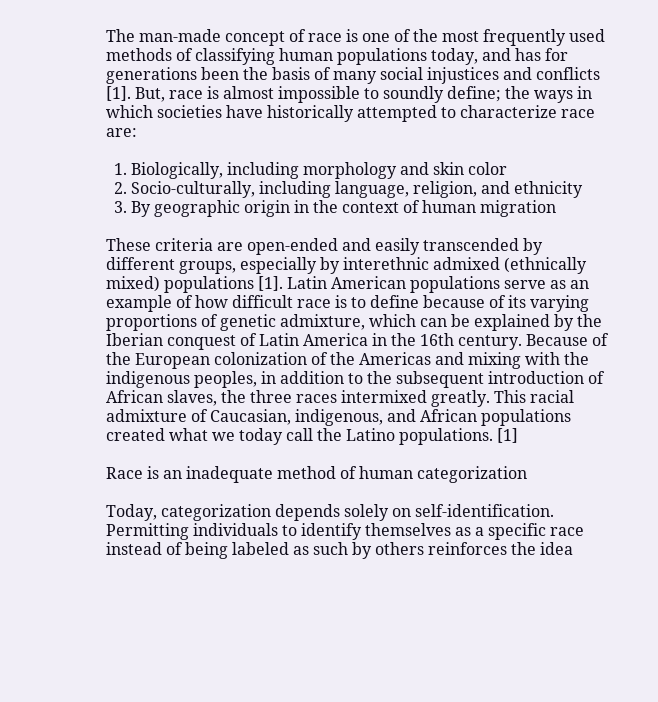The man-made concept of race is one of the most frequently used methods of classifying human populations today, and has for generations been the basis of many social injustices and conflicts [1]. But, race is almost impossible to soundly define; the ways in which societies have historically attempted to characterize race are:

  1. Biologically, including morphology and skin color
  2. Socio-culturally, including language, religion, and ethnicity
  3. By geographic origin in the context of human migration

These criteria are open-ended and easily transcended by different groups, especially by interethnic admixed (ethnically mixed) populations [1]. Latin American populations serve as an example of how difficult race is to define because of its varying proportions of genetic admixture, which can be explained by the Iberian conquest of Latin America in the 16th century. Because of the European colonization of the Americas and mixing with the indigenous peoples, in addition to the subsequent introduction of African slaves, the three races intermixed greatly. This racial admixture of Caucasian, indigenous, and African populations created what we today call the Latino populations. [1]

Race is an inadequate method of human categorization

Today, categorization depends solely on self-identification. Permitting individuals to identify themselves as a specific race instead of being labeled as such by others reinforces the idea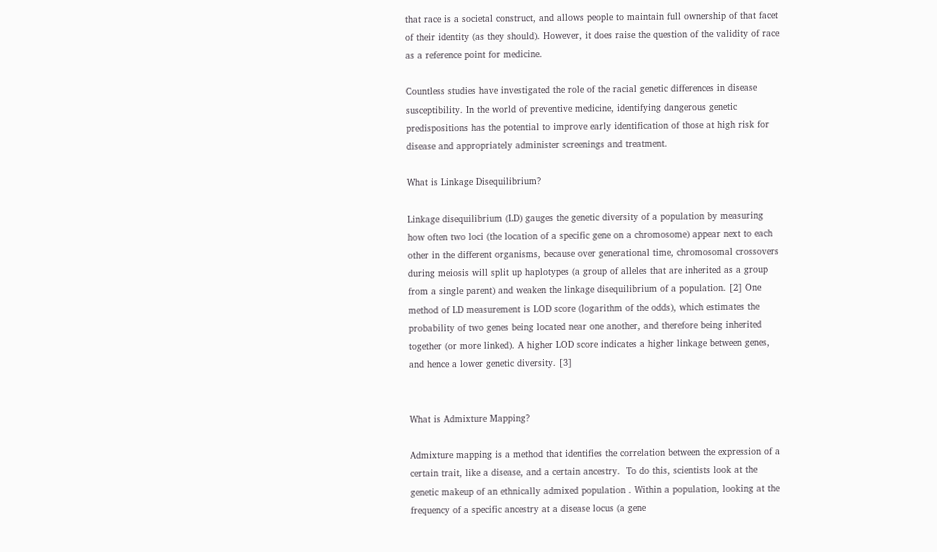that race is a societal construct, and allows people to maintain full ownership of that facet of their identity (as they should). However, it does raise the question of the validity of race as a reference point for medicine.

Countless studies have investigated the role of the racial genetic differences in disease susceptibility. In the world of preventive medicine, identifying dangerous genetic predispositions has the potential to improve early identification of those at high risk for disease and appropriately administer screenings and treatment.

What is Linkage Disequilibrium?

Linkage disequilibrium (LD) gauges the genetic diversity of a population by measuring how often two loci (the location of a specific gene on a chromosome) appear next to each other in the different organisms, because over generational time, chromosomal crossovers during meiosis will split up haplotypes (a group of alleles that are inherited as a group from a single parent) and weaken the linkage disequilibrium of a population. [2] One method of LD measurement is LOD score (logarithm of the odds), which estimates the probability of two genes being located near one another, and therefore being inherited together (or more linked). A higher LOD score indicates a higher linkage between genes, and hence a lower genetic diversity. [3]


What is Admixture Mapping?

Admixture mapping is a method that identifies the correlation between the expression of a certain trait, like a disease, and a certain ancestry.  To do this, scientists look at the genetic makeup of an ethnically admixed population . Within a population, looking at the frequency of a specific ancestry at a disease locus (a gene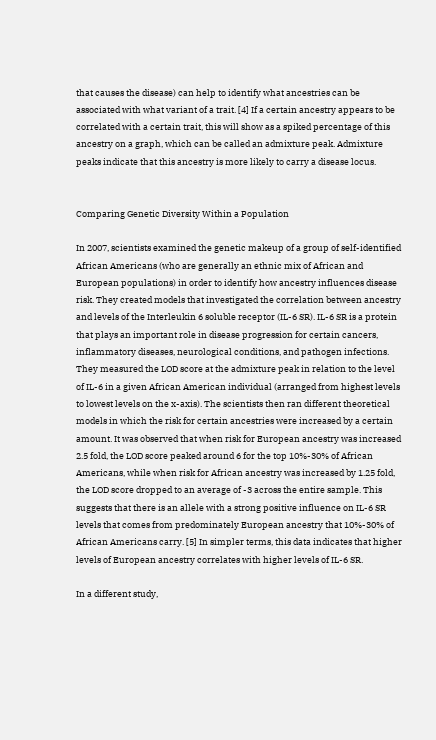that causes the disease) can help to identify what ancestries can be associated with what variant of a trait. [4] If a certain ancestry appears to be correlated with a certain trait, this will show as a spiked percentage of this ancestry on a graph, which can be called an admixture peak. Admixture peaks indicate that this ancestry is more likely to carry a disease locus.


Comparing Genetic Diversity Within a Population

In 2007, scientists examined the genetic makeup of a group of self-identified African Americans (who are generally an ethnic mix of African and European populations) in order to identify how ancestry influences disease risk. They created models that investigated the correlation between ancestry and levels of the Interleukin 6 soluble receptor (IL-6 SR). IL-6 SR is a protein that plays an important role in disease progression for certain cancers, inflammatory diseases, neurological conditions, and pathogen infections. They measured the LOD score at the admixture peak in relation to the level of IL-6 in a given African American individual (arranged from highest levels to lowest levels on the x-axis). The scientists then ran different theoretical models in which the risk for certain ancestries were increased by a certain amount. It was observed that when risk for European ancestry was increased 2.5 fold, the LOD score peaked around 6 for the top 10%-30% of African Americans, while when risk for African ancestry was increased by 1.25 fold, the LOD score dropped to an average of -3 across the entire sample. This suggests that there is an allele with a strong positive influence on IL-6 SR levels that comes from predominately European ancestry that 10%-30% of African Americans carry. [5] In simpler terms, this data indicates that higher levels of European ancestry correlates with higher levels of IL-6 SR.

In a different study,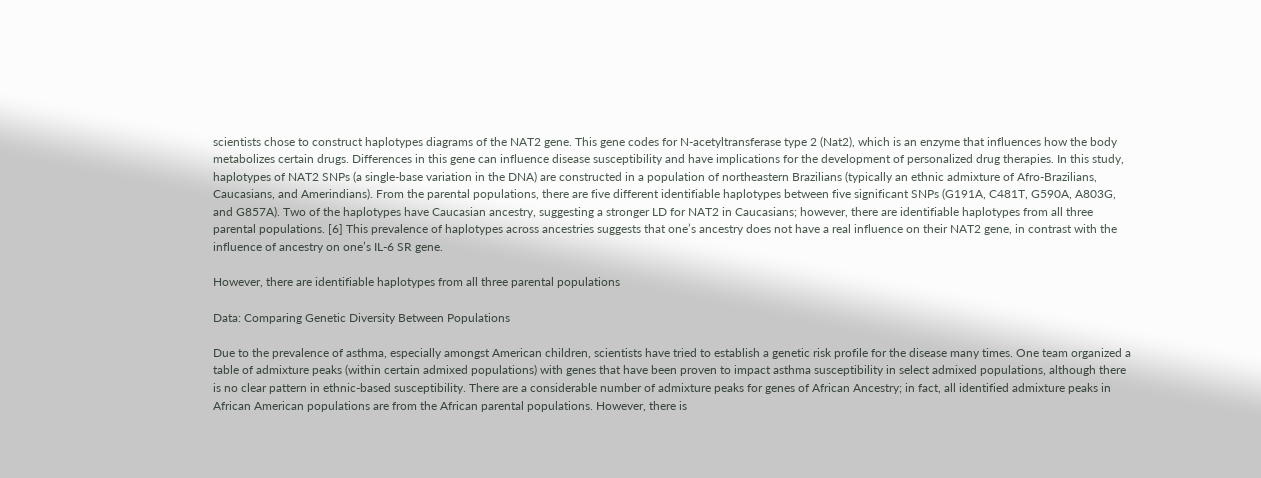scientists chose to construct haplotypes diagrams of the NAT2 gene. This gene codes for N-acetyltransferase type 2 (Nat2), which is an enzyme that influences how the body metabolizes certain drugs. Differences in this gene can influence disease susceptibility and have implications for the development of personalized drug therapies. In this study, haplotypes of NAT2 SNPs (a single-base variation in the DNA) are constructed in a population of northeastern Brazilians (typically an ethnic admixture of Afro-Brazilians, Caucasians, and Amerindians). From the parental populations, there are five different identifiable haplotypes between five significant SNPs (G191A, C481T, G590A, A803G, and G857A). Two of the haplotypes have Caucasian ancestry, suggesting a stronger LD for NAT2 in Caucasians; however, there are identifiable haplotypes from all three parental populations. [6] This prevalence of haplotypes across ancestries suggests that one’s ancestry does not have a real influence on their NAT2 gene, in contrast with the influence of ancestry on one’s IL-6 SR gene.

However, there are identifiable haplotypes from all three parental populations

Data: Comparing Genetic Diversity Between Populations

Due to the prevalence of asthma, especially amongst American children, scientists have tried to establish a genetic risk profile for the disease many times. One team organized a table of admixture peaks (within certain admixed populations) with genes that have been proven to impact asthma susceptibility in select admixed populations, although there is no clear pattern in ethnic-based susceptibility. There are a considerable number of admixture peaks for genes of African Ancestry; in fact, all identified admixture peaks in African American populations are from the African parental populations. However, there is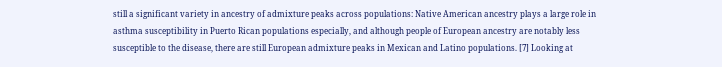still a significant variety in ancestry of admixture peaks across populations: Native American ancestry plays a large role in asthma susceptibility in Puerto Rican populations especially, and although people of European ancestry are notably less susceptible to the disease, there are still European admixture peaks in Mexican and Latino populations. [7] Looking at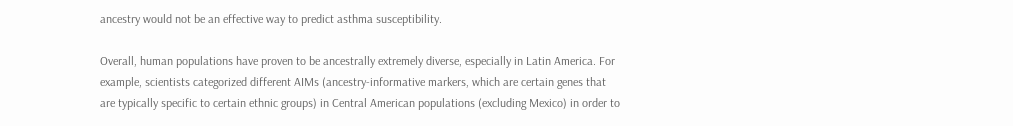ancestry would not be an effective way to predict asthma susceptibility.

Overall, human populations have proven to be ancestrally extremely diverse, especially in Latin America. For example, scientists categorized different AIMs (ancestry-informative markers, which are certain genes that are typically specific to certain ethnic groups) in Central American populations (excluding Mexico) in order to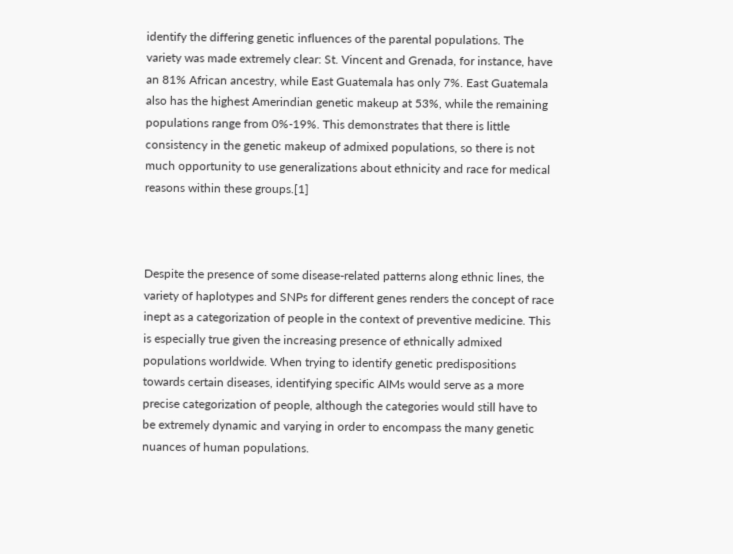identify the differing genetic influences of the parental populations. The variety was made extremely clear: St. Vincent and Grenada, for instance, have an 81% African ancestry, while East Guatemala has only 7%. East Guatemala also has the highest Amerindian genetic makeup at 53%, while the remaining populations range from 0%-19%. This demonstrates that there is little consistency in the genetic makeup of admixed populations, so there is not much opportunity to use generalizations about ethnicity and race for medical reasons within these groups.[1]



Despite the presence of some disease-related patterns along ethnic lines, the variety of haplotypes and SNPs for different genes renders the concept of race inept as a categorization of people in the context of preventive medicine. This is especially true given the increasing presence of ethnically admixed populations worldwide. When trying to identify genetic predispositions towards certain diseases, identifying specific AIMs would serve as a more precise categorization of people, although the categories would still have to be extremely dynamic and varying in order to encompass the many genetic nuances of human populations.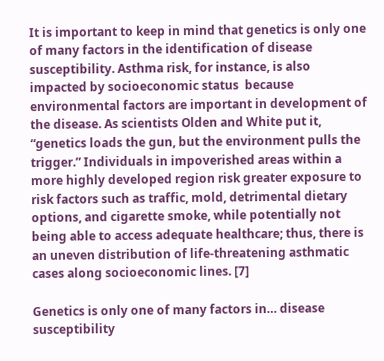It is important to keep in mind that genetics is only one of many factors in the identification of disease susceptibility. Asthma risk, for instance, is also impacted by socioeconomic status  because environmental factors are important in development of the disease. As scientists Olden and White put it, “genetics loads the gun, but the environment pulls the trigger.” Individuals in impoverished areas within a more highly developed region risk greater exposure to risk factors such as traffic, mold, detrimental dietary options, and cigarette smoke, while potentially not being able to access adequate healthcare; thus, there is an uneven distribution of life-threatening asthmatic cases along socioeconomic lines. [7]

Genetics is only one of many factors in… disease susceptibility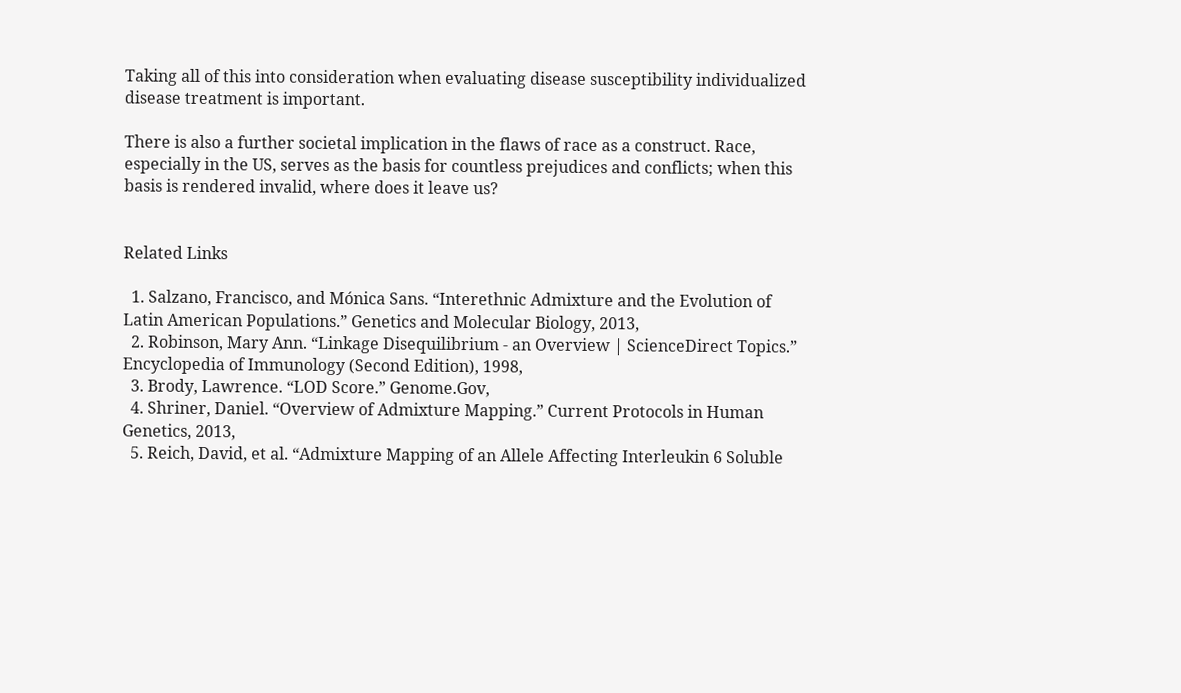Taking all of this into consideration when evaluating disease susceptibility individualized disease treatment is important.

There is also a further societal implication in the flaws of race as a construct. Race, especially in the US, serves as the basis for countless prejudices and conflicts; when this basis is rendered invalid, where does it leave us?


Related Links

  1. Salzano, Francisco, and Mónica Sans. “Interethnic Admixture and the Evolution of Latin American Populations.” Genetics and Molecular Biology, 2013,
  2. Robinson, Mary Ann. “Linkage Disequilibrium - an Overview | ScienceDirect Topics.” Encyclopedia of Immunology (Second Edition), 1998,
  3. Brody, Lawrence. “LOD Score.” Genome.Gov,
  4. Shriner, Daniel. “Overview of Admixture Mapping.” Current Protocols in Human Genetics, 2013,
  5. Reich, David, et al. “Admixture Mapping of an Allele Affecting Interleukin 6 Soluble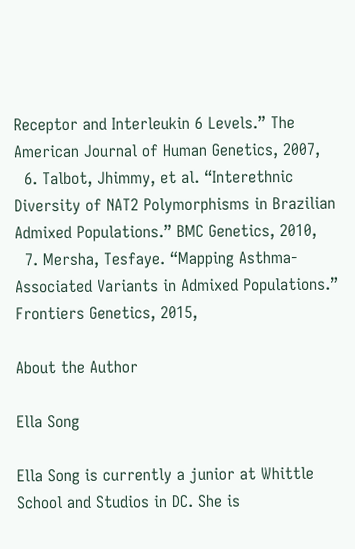Receptor and Interleukin 6 Levels.” The American Journal of Human Genetics, 2007,
  6. Talbot, Jhimmy, et al. “Interethnic Diversity of NAT2 Polymorphisms in Brazilian Admixed Populations.” BMC Genetics, 2010,
  7. Mersha, Tesfaye. “Mapping Asthma-Associated Variants in Admixed Populations.” Frontiers Genetics, 2015,

About the Author

Ella Song

Ella Song is currently a junior at Whittle School and Studios in DC. She is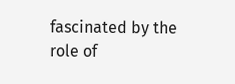fascinated by the role of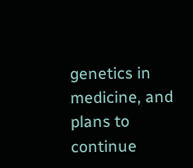genetics in medicine, and plans to continue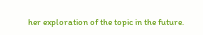her exploration of the topic in the future.